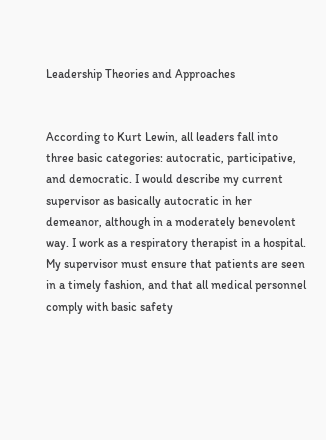Leadership Theories and Approaches


According to Kurt Lewin, all leaders fall into three basic categories: autocratic, participative, and democratic. I would describe my current supervisor as basically autocratic in her demeanor, although in a moderately benevolent way. I work as a respiratory therapist in a hospital. My supervisor must ensure that patients are seen in a timely fashion, and that all medical personnel comply with basic safety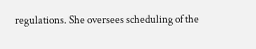regulations. She oversees scheduling of the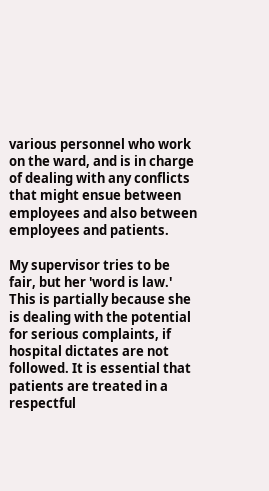various personnel who work on the ward, and is in charge of dealing with any conflicts that might ensue between employees and also between employees and patients.

My supervisor tries to be fair, but her 'word is law.' This is partially because she is dealing with the potential for serious complaints, if hospital dictates are not followed. It is essential that patients are treated in a respectful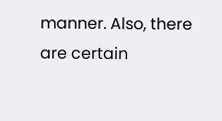manner. Also, there are certain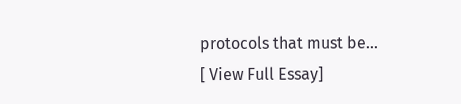protocols that must be...
[ View Full Essay]